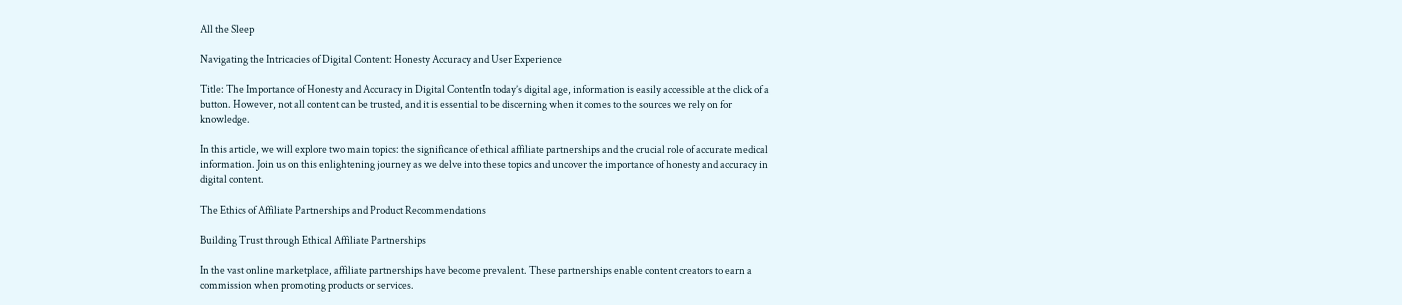All the Sleep

Navigating the Intricacies of Digital Content: Honesty Accuracy and User Experience

Title: The Importance of Honesty and Accuracy in Digital ContentIn today’s digital age, information is easily accessible at the click of a button. However, not all content can be trusted, and it is essential to be discerning when it comes to the sources we rely on for knowledge.

In this article, we will explore two main topics: the significance of ethical affiliate partnerships and the crucial role of accurate medical information. Join us on this enlightening journey as we delve into these topics and uncover the importance of honesty and accuracy in digital content.

The Ethics of Affiliate Partnerships and Product Recommendations

Building Trust through Ethical Affiliate Partnerships

In the vast online marketplace, affiliate partnerships have become prevalent. These partnerships enable content creators to earn a commission when promoting products or services.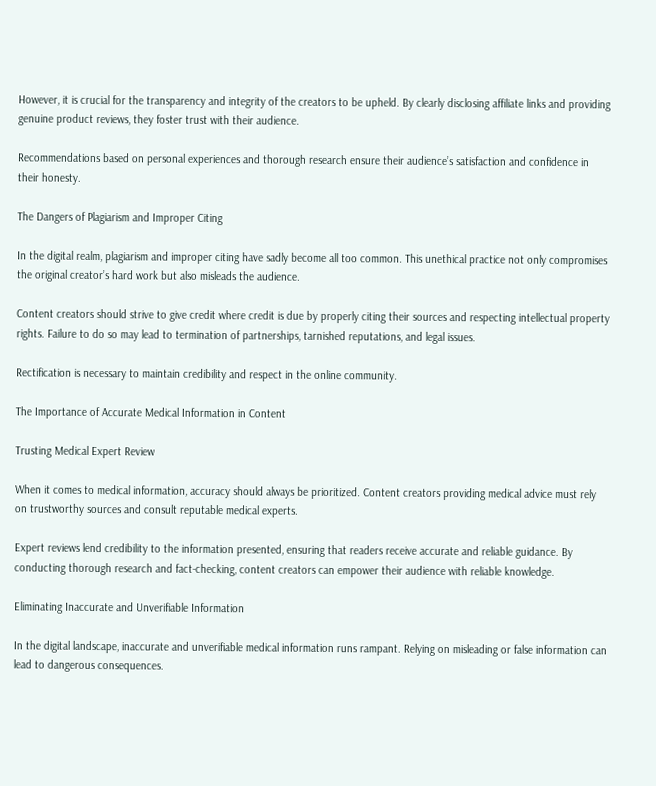However, it is crucial for the transparency and integrity of the creators to be upheld. By clearly disclosing affiliate links and providing genuine product reviews, they foster trust with their audience.

Recommendations based on personal experiences and thorough research ensure their audience’s satisfaction and confidence in their honesty.

The Dangers of Plagiarism and Improper Citing

In the digital realm, plagiarism and improper citing have sadly become all too common. This unethical practice not only compromises the original creator’s hard work but also misleads the audience.

Content creators should strive to give credit where credit is due by properly citing their sources and respecting intellectual property rights. Failure to do so may lead to termination of partnerships, tarnished reputations, and legal issues.

Rectification is necessary to maintain credibility and respect in the online community.

The Importance of Accurate Medical Information in Content

Trusting Medical Expert Review

When it comes to medical information, accuracy should always be prioritized. Content creators providing medical advice must rely on trustworthy sources and consult reputable medical experts.

Expert reviews lend credibility to the information presented, ensuring that readers receive accurate and reliable guidance. By conducting thorough research and fact-checking, content creators can empower their audience with reliable knowledge.

Eliminating Inaccurate and Unverifiable Information

In the digital landscape, inaccurate and unverifiable medical information runs rampant. Relying on misleading or false information can lead to dangerous consequences.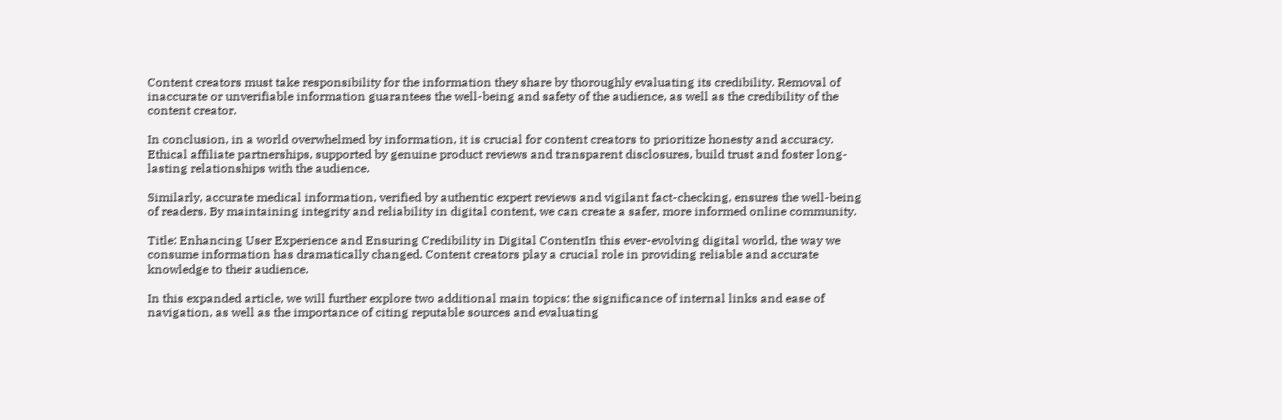Content creators must take responsibility for the information they share by thoroughly evaluating its credibility. Removal of inaccurate or unverifiable information guarantees the well-being and safety of the audience, as well as the credibility of the content creator.

In conclusion, in a world overwhelmed by information, it is crucial for content creators to prioritize honesty and accuracy. Ethical affiliate partnerships, supported by genuine product reviews and transparent disclosures, build trust and foster long-lasting relationships with the audience.

Similarly, accurate medical information, verified by authentic expert reviews and vigilant fact-checking, ensures the well-being of readers. By maintaining integrity and reliability in digital content, we can create a safer, more informed online community.

Title: Enhancing User Experience and Ensuring Credibility in Digital ContentIn this ever-evolving digital world, the way we consume information has dramatically changed. Content creators play a crucial role in providing reliable and accurate knowledge to their audience.

In this expanded article, we will further explore two additional main topics: the significance of internal links and ease of navigation, as well as the importance of citing reputable sources and evaluating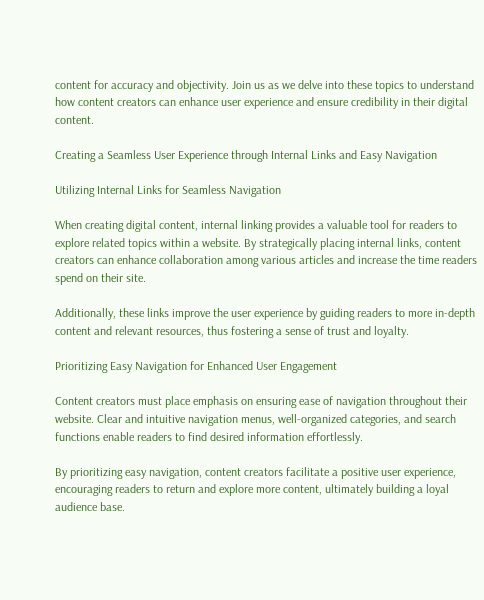content for accuracy and objectivity. Join us as we delve into these topics to understand how content creators can enhance user experience and ensure credibility in their digital content.

Creating a Seamless User Experience through Internal Links and Easy Navigation

Utilizing Internal Links for Seamless Navigation

When creating digital content, internal linking provides a valuable tool for readers to explore related topics within a website. By strategically placing internal links, content creators can enhance collaboration among various articles and increase the time readers spend on their site.

Additionally, these links improve the user experience by guiding readers to more in-depth content and relevant resources, thus fostering a sense of trust and loyalty.

Prioritizing Easy Navigation for Enhanced User Engagement

Content creators must place emphasis on ensuring ease of navigation throughout their website. Clear and intuitive navigation menus, well-organized categories, and search functions enable readers to find desired information effortlessly.

By prioritizing easy navigation, content creators facilitate a positive user experience, encouraging readers to return and explore more content, ultimately building a loyal audience base.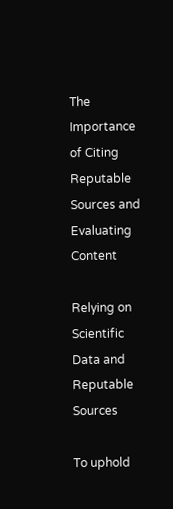The Importance of Citing Reputable Sources and Evaluating Content

Relying on Scientific Data and Reputable Sources

To uphold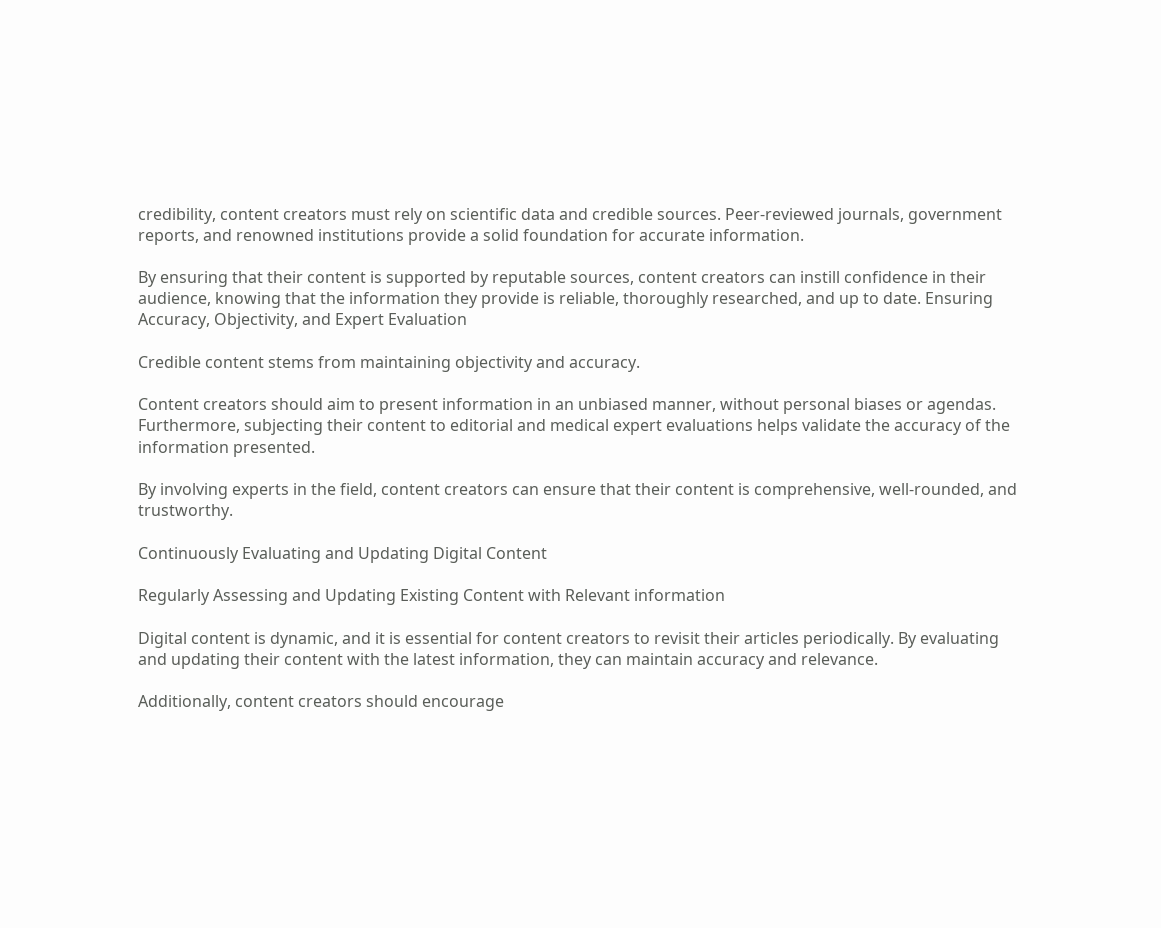credibility, content creators must rely on scientific data and credible sources. Peer-reviewed journals, government reports, and renowned institutions provide a solid foundation for accurate information.

By ensuring that their content is supported by reputable sources, content creators can instill confidence in their audience, knowing that the information they provide is reliable, thoroughly researched, and up to date. Ensuring Accuracy, Objectivity, and Expert Evaluation

Credible content stems from maintaining objectivity and accuracy.

Content creators should aim to present information in an unbiased manner, without personal biases or agendas. Furthermore, subjecting their content to editorial and medical expert evaluations helps validate the accuracy of the information presented.

By involving experts in the field, content creators can ensure that their content is comprehensive, well-rounded, and trustworthy.

Continuously Evaluating and Updating Digital Content

Regularly Assessing and Updating Existing Content with Relevant information

Digital content is dynamic, and it is essential for content creators to revisit their articles periodically. By evaluating and updating their content with the latest information, they can maintain accuracy and relevance.

Additionally, content creators should encourage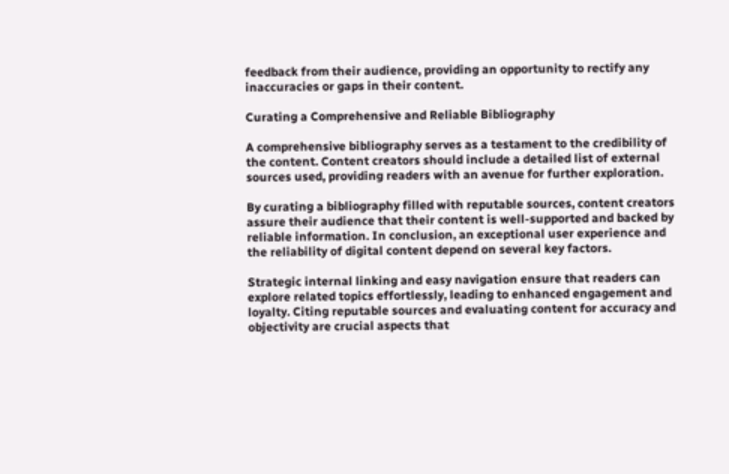feedback from their audience, providing an opportunity to rectify any inaccuracies or gaps in their content.

Curating a Comprehensive and Reliable Bibliography

A comprehensive bibliography serves as a testament to the credibility of the content. Content creators should include a detailed list of external sources used, providing readers with an avenue for further exploration.

By curating a bibliography filled with reputable sources, content creators assure their audience that their content is well-supported and backed by reliable information. In conclusion, an exceptional user experience and the reliability of digital content depend on several key factors.

Strategic internal linking and easy navigation ensure that readers can explore related topics effortlessly, leading to enhanced engagement and loyalty. Citing reputable sources and evaluating content for accuracy and objectivity are crucial aspects that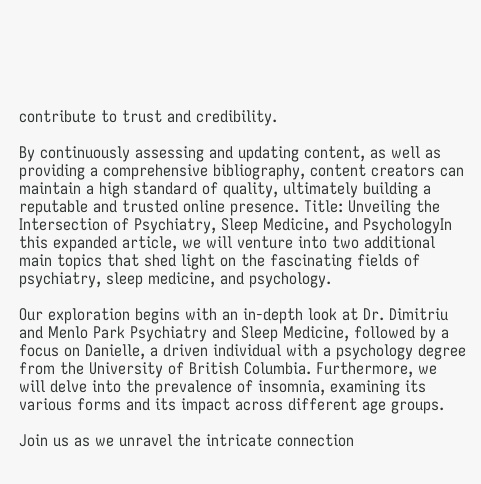contribute to trust and credibility.

By continuously assessing and updating content, as well as providing a comprehensive bibliography, content creators can maintain a high standard of quality, ultimately building a reputable and trusted online presence. Title: Unveiling the Intersection of Psychiatry, Sleep Medicine, and PsychologyIn this expanded article, we will venture into two additional main topics that shed light on the fascinating fields of psychiatry, sleep medicine, and psychology.

Our exploration begins with an in-depth look at Dr. Dimitriu and Menlo Park Psychiatry and Sleep Medicine, followed by a focus on Danielle, a driven individual with a psychology degree from the University of British Columbia. Furthermore, we will delve into the prevalence of insomnia, examining its various forms and its impact across different age groups.

Join us as we unravel the intricate connection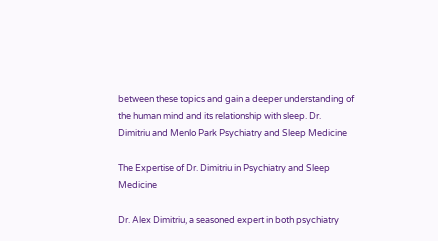between these topics and gain a deeper understanding of the human mind and its relationship with sleep. Dr. Dimitriu and Menlo Park Psychiatry and Sleep Medicine

The Expertise of Dr. Dimitriu in Psychiatry and Sleep Medicine

Dr. Alex Dimitriu, a seasoned expert in both psychiatry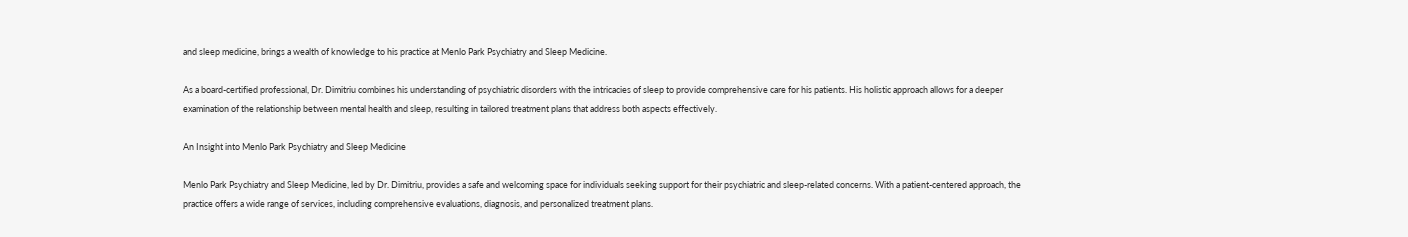and sleep medicine, brings a wealth of knowledge to his practice at Menlo Park Psychiatry and Sleep Medicine.

As a board-certified professional, Dr. Dimitriu combines his understanding of psychiatric disorders with the intricacies of sleep to provide comprehensive care for his patients. His holistic approach allows for a deeper examination of the relationship between mental health and sleep, resulting in tailored treatment plans that address both aspects effectively.

An Insight into Menlo Park Psychiatry and Sleep Medicine

Menlo Park Psychiatry and Sleep Medicine, led by Dr. Dimitriu, provides a safe and welcoming space for individuals seeking support for their psychiatric and sleep-related concerns. With a patient-centered approach, the practice offers a wide range of services, including comprehensive evaluations, diagnosis, and personalized treatment plans.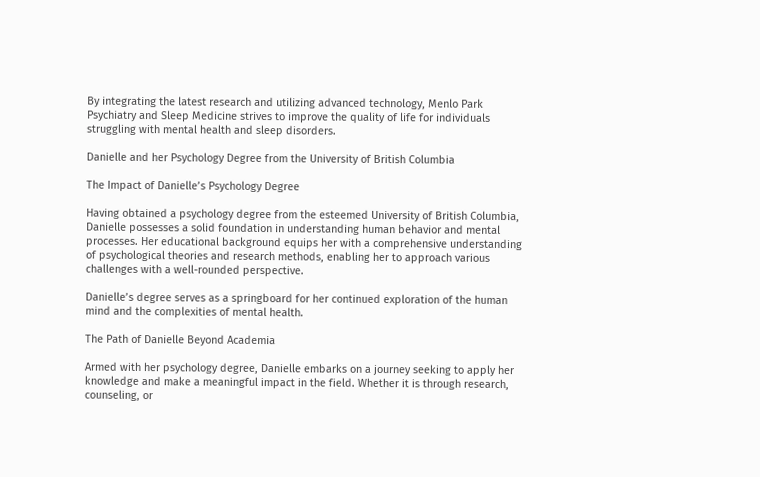By integrating the latest research and utilizing advanced technology, Menlo Park Psychiatry and Sleep Medicine strives to improve the quality of life for individuals struggling with mental health and sleep disorders.

Danielle and her Psychology Degree from the University of British Columbia

The Impact of Danielle’s Psychology Degree

Having obtained a psychology degree from the esteemed University of British Columbia, Danielle possesses a solid foundation in understanding human behavior and mental processes. Her educational background equips her with a comprehensive understanding of psychological theories and research methods, enabling her to approach various challenges with a well-rounded perspective.

Danielle’s degree serves as a springboard for her continued exploration of the human mind and the complexities of mental health.

The Path of Danielle Beyond Academia

Armed with her psychology degree, Danielle embarks on a journey seeking to apply her knowledge and make a meaningful impact in the field. Whether it is through research, counseling, or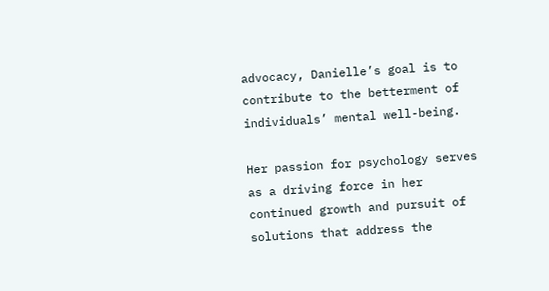advocacy, Danielle’s goal is to contribute to the betterment of individuals’ mental well-being.

Her passion for psychology serves as a driving force in her continued growth and pursuit of solutions that address the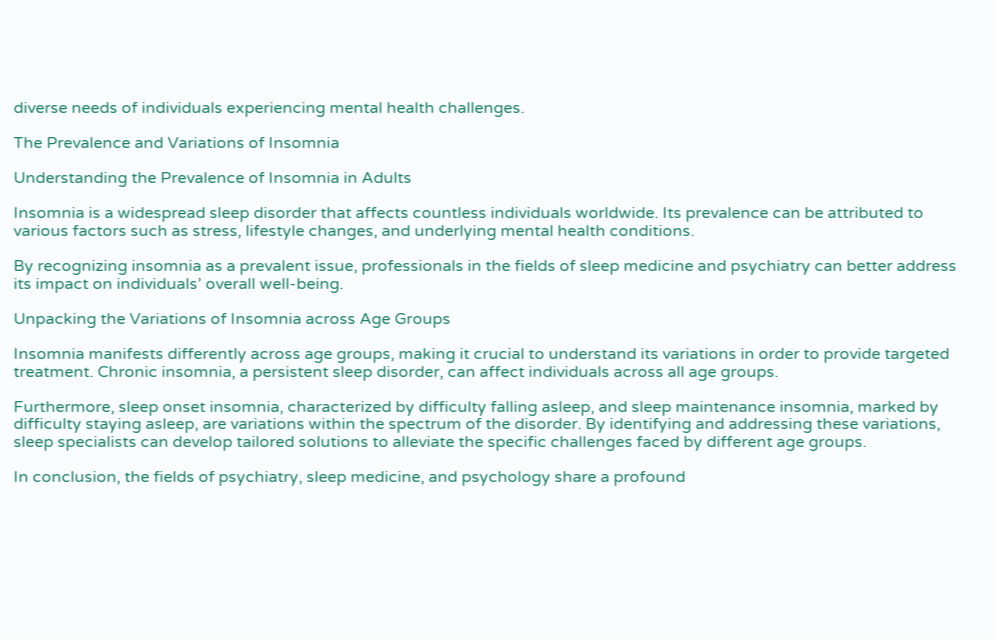diverse needs of individuals experiencing mental health challenges.

The Prevalence and Variations of Insomnia

Understanding the Prevalence of Insomnia in Adults

Insomnia is a widespread sleep disorder that affects countless individuals worldwide. Its prevalence can be attributed to various factors such as stress, lifestyle changes, and underlying mental health conditions.

By recognizing insomnia as a prevalent issue, professionals in the fields of sleep medicine and psychiatry can better address its impact on individuals’ overall well-being.

Unpacking the Variations of Insomnia across Age Groups

Insomnia manifests differently across age groups, making it crucial to understand its variations in order to provide targeted treatment. Chronic insomnia, a persistent sleep disorder, can affect individuals across all age groups.

Furthermore, sleep onset insomnia, characterized by difficulty falling asleep, and sleep maintenance insomnia, marked by difficulty staying asleep, are variations within the spectrum of the disorder. By identifying and addressing these variations, sleep specialists can develop tailored solutions to alleviate the specific challenges faced by different age groups.

In conclusion, the fields of psychiatry, sleep medicine, and psychology share a profound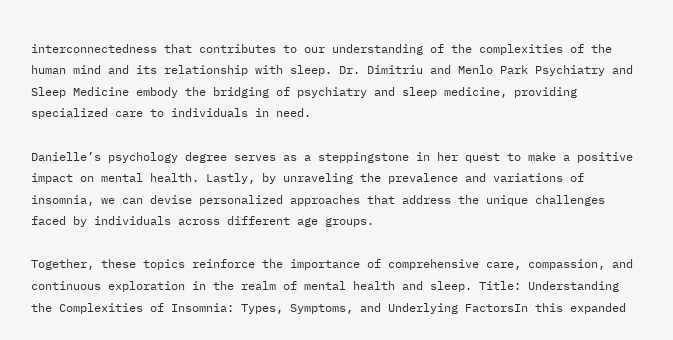interconnectedness that contributes to our understanding of the complexities of the human mind and its relationship with sleep. Dr. Dimitriu and Menlo Park Psychiatry and Sleep Medicine embody the bridging of psychiatry and sleep medicine, providing specialized care to individuals in need.

Danielle’s psychology degree serves as a steppingstone in her quest to make a positive impact on mental health. Lastly, by unraveling the prevalence and variations of insomnia, we can devise personalized approaches that address the unique challenges faced by individuals across different age groups.

Together, these topics reinforce the importance of comprehensive care, compassion, and continuous exploration in the realm of mental health and sleep. Title: Understanding the Complexities of Insomnia: Types, Symptoms, and Underlying FactorsIn this expanded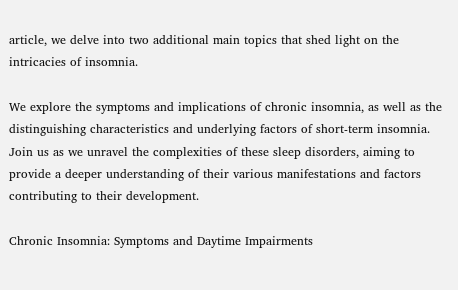article, we delve into two additional main topics that shed light on the intricacies of insomnia.

We explore the symptoms and implications of chronic insomnia, as well as the distinguishing characteristics and underlying factors of short-term insomnia. Join us as we unravel the complexities of these sleep disorders, aiming to provide a deeper understanding of their various manifestations and factors contributing to their development.

Chronic Insomnia: Symptoms and Daytime Impairments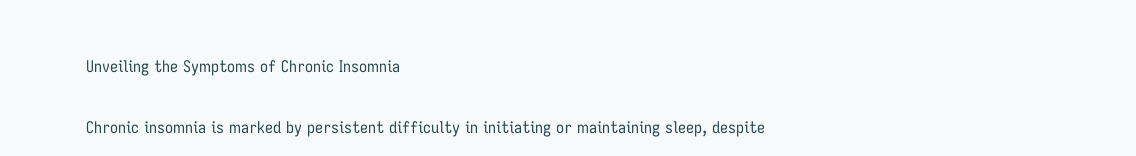Unveiling the Symptoms of Chronic Insomnia

Chronic insomnia is marked by persistent difficulty in initiating or maintaining sleep, despite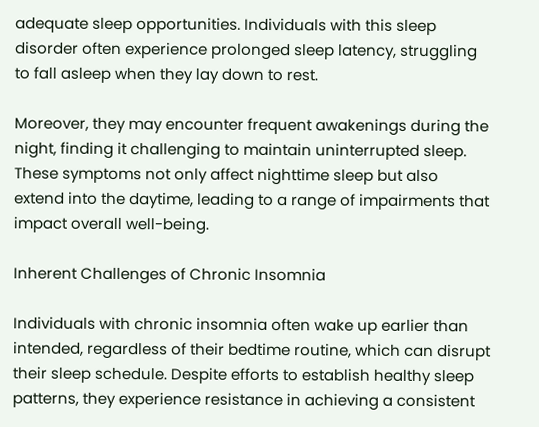adequate sleep opportunities. Individuals with this sleep disorder often experience prolonged sleep latency, struggling to fall asleep when they lay down to rest.

Moreover, they may encounter frequent awakenings during the night, finding it challenging to maintain uninterrupted sleep. These symptoms not only affect nighttime sleep but also extend into the daytime, leading to a range of impairments that impact overall well-being.

Inherent Challenges of Chronic Insomnia

Individuals with chronic insomnia often wake up earlier than intended, regardless of their bedtime routine, which can disrupt their sleep schedule. Despite efforts to establish healthy sleep patterns, they experience resistance in achieving a consistent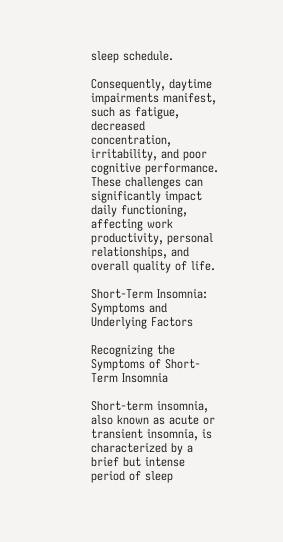sleep schedule.

Consequently, daytime impairments manifest, such as fatigue, decreased concentration, irritability, and poor cognitive performance. These challenges can significantly impact daily functioning, affecting work productivity, personal relationships, and overall quality of life.

Short-Term Insomnia: Symptoms and Underlying Factors

Recognizing the Symptoms of Short-Term Insomnia

Short-term insomnia, also known as acute or transient insomnia, is characterized by a brief but intense period of sleep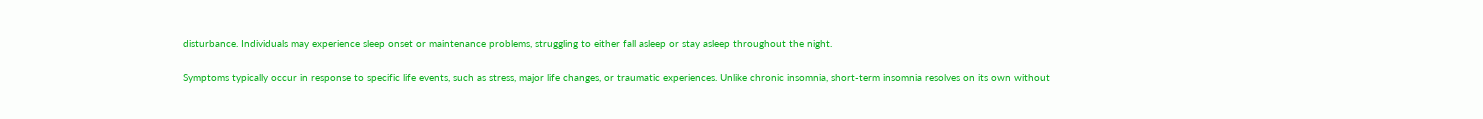disturbance. Individuals may experience sleep onset or maintenance problems, struggling to either fall asleep or stay asleep throughout the night.

Symptoms typically occur in response to specific life events, such as stress, major life changes, or traumatic experiences. Unlike chronic insomnia, short-term insomnia resolves on its own without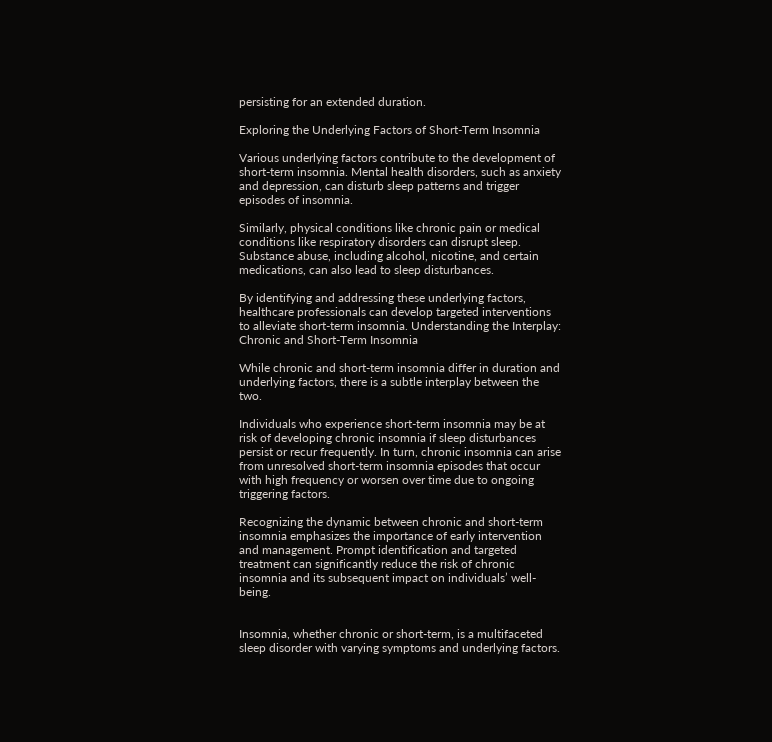persisting for an extended duration.

Exploring the Underlying Factors of Short-Term Insomnia

Various underlying factors contribute to the development of short-term insomnia. Mental health disorders, such as anxiety and depression, can disturb sleep patterns and trigger episodes of insomnia.

Similarly, physical conditions like chronic pain or medical conditions like respiratory disorders can disrupt sleep. Substance abuse, including alcohol, nicotine, and certain medications, can also lead to sleep disturbances.

By identifying and addressing these underlying factors, healthcare professionals can develop targeted interventions to alleviate short-term insomnia. Understanding the Interplay: Chronic and Short-Term Insomnia

While chronic and short-term insomnia differ in duration and underlying factors, there is a subtle interplay between the two.

Individuals who experience short-term insomnia may be at risk of developing chronic insomnia if sleep disturbances persist or recur frequently. In turn, chronic insomnia can arise from unresolved short-term insomnia episodes that occur with high frequency or worsen over time due to ongoing triggering factors.

Recognizing the dynamic between chronic and short-term insomnia emphasizes the importance of early intervention and management. Prompt identification and targeted treatment can significantly reduce the risk of chronic insomnia and its subsequent impact on individuals’ well-being.


Insomnia, whether chronic or short-term, is a multifaceted sleep disorder with varying symptoms and underlying factors.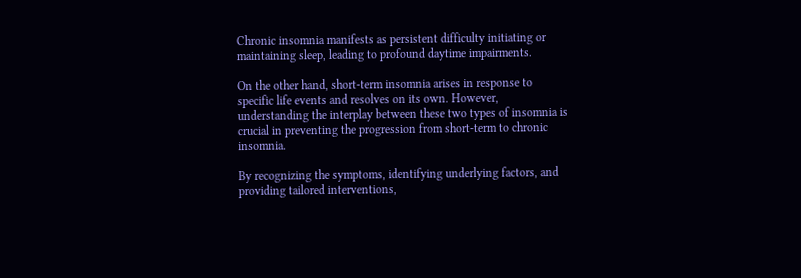Chronic insomnia manifests as persistent difficulty initiating or maintaining sleep, leading to profound daytime impairments.

On the other hand, short-term insomnia arises in response to specific life events and resolves on its own. However, understanding the interplay between these two types of insomnia is crucial in preventing the progression from short-term to chronic insomnia.

By recognizing the symptoms, identifying underlying factors, and providing tailored interventions,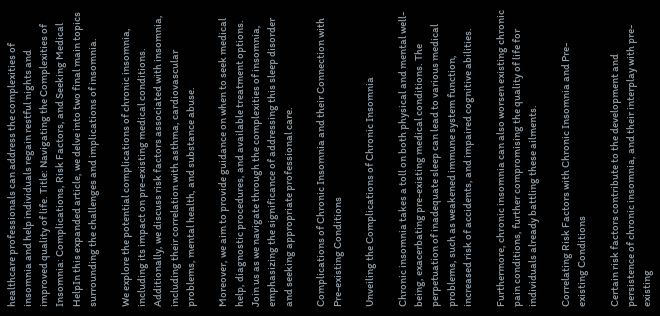healthcare professionals can address the complexities of insomnia and help individuals regain restful nights and improved quality of life. Title: Navigating the Complexities of Insomnia: Complications, Risk Factors, and Seeking Medical HelpIn this expanded article, we delve into two final main topics surrounding the challenges and implications of insomnia.

We explore the potential complications of chronic insomnia, including its impact on pre-existing medical conditions. Additionally, we discuss risk factors associated with insomnia, including their correlation with asthma, cardiovascular problems, mental health, and substance abuse.

Moreover, we aim to provide guidance on when to seek medical help, diagnostic procedures, and available treatment options. Join us as we navigate through the complexities of insomnia, emphasizing the significance of addressing this sleep disorder and seeking appropriate professional care.

Complications of Chronic Insomnia and their Connection with Pre-existing Conditions

Unveiling the Complications of Chronic Insomnia

Chronic insomnia takes a toll on both physical and mental well-being, exacerbating pre-existing medical conditions. The perpetuation of inadequate sleep can lead to various medical problems, such as weakened immune system function, increased risk of accidents, and impaired cognitive abilities.

Furthermore, chronic insomnia can also worsen existing chronic pain conditions, further compromising the quality of life for individuals already battling these ailments.

Correlating Risk Factors with Chronic Insomnia and Pre-existing Conditions

Certain risk factors contribute to the development and persistence of chronic insomnia, and their interplay with pre-existing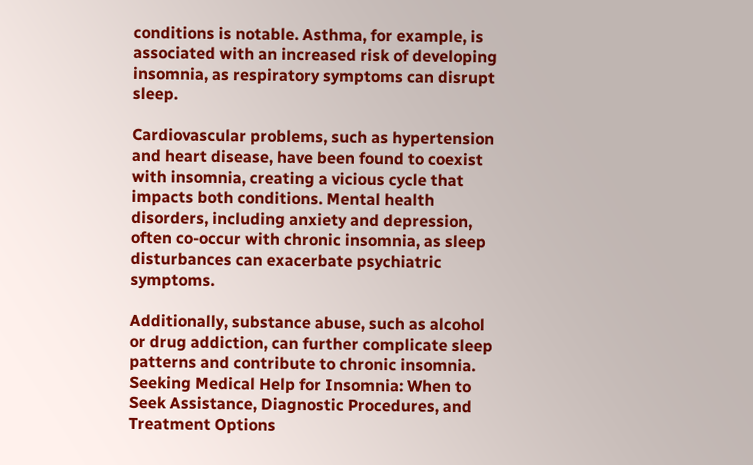conditions is notable. Asthma, for example, is associated with an increased risk of developing insomnia, as respiratory symptoms can disrupt sleep.

Cardiovascular problems, such as hypertension and heart disease, have been found to coexist with insomnia, creating a vicious cycle that impacts both conditions. Mental health disorders, including anxiety and depression, often co-occur with chronic insomnia, as sleep disturbances can exacerbate psychiatric symptoms.

Additionally, substance abuse, such as alcohol or drug addiction, can further complicate sleep patterns and contribute to chronic insomnia. Seeking Medical Help for Insomnia: When to Seek Assistance, Diagnostic Procedures, and Treatment Options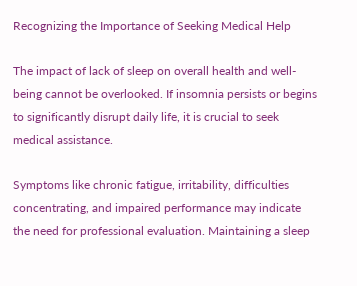Recognizing the Importance of Seeking Medical Help

The impact of lack of sleep on overall health and well-being cannot be overlooked. If insomnia persists or begins to significantly disrupt daily life, it is crucial to seek medical assistance.

Symptoms like chronic fatigue, irritability, difficulties concentrating, and impaired performance may indicate the need for professional evaluation. Maintaining a sleep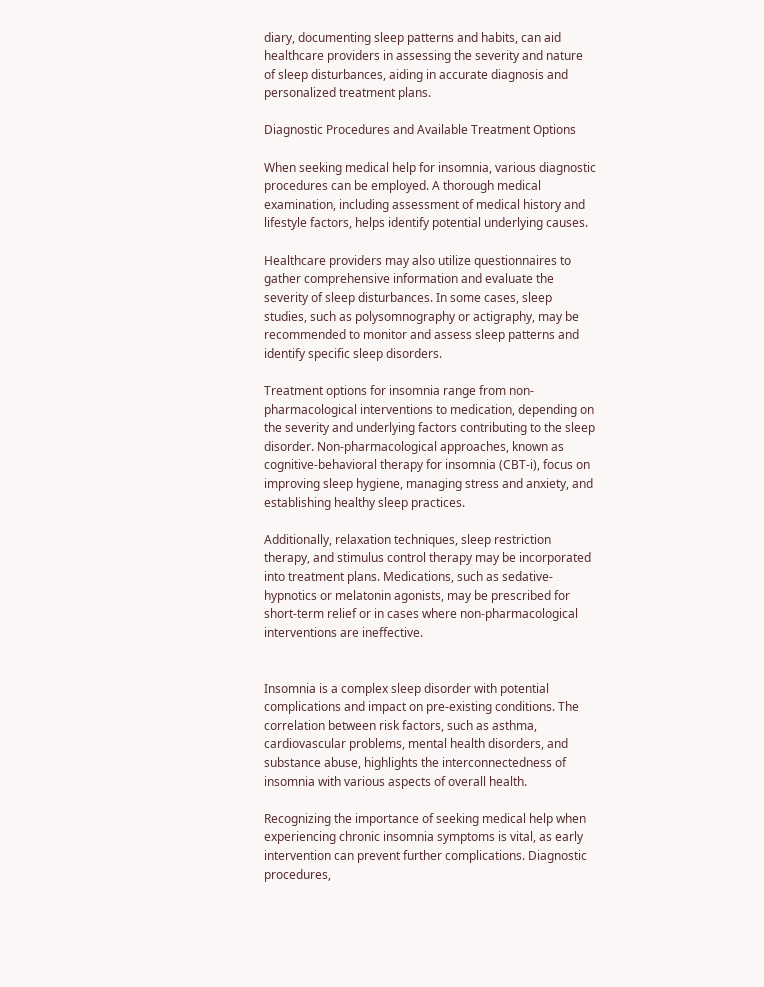diary, documenting sleep patterns and habits, can aid healthcare providers in assessing the severity and nature of sleep disturbances, aiding in accurate diagnosis and personalized treatment plans.

Diagnostic Procedures and Available Treatment Options

When seeking medical help for insomnia, various diagnostic procedures can be employed. A thorough medical examination, including assessment of medical history and lifestyle factors, helps identify potential underlying causes.

Healthcare providers may also utilize questionnaires to gather comprehensive information and evaluate the severity of sleep disturbances. In some cases, sleep studies, such as polysomnography or actigraphy, may be recommended to monitor and assess sleep patterns and identify specific sleep disorders.

Treatment options for insomnia range from non-pharmacological interventions to medication, depending on the severity and underlying factors contributing to the sleep disorder. Non-pharmacological approaches, known as cognitive-behavioral therapy for insomnia (CBT-i), focus on improving sleep hygiene, managing stress and anxiety, and establishing healthy sleep practices.

Additionally, relaxation techniques, sleep restriction therapy, and stimulus control therapy may be incorporated into treatment plans. Medications, such as sedative-hypnotics or melatonin agonists, may be prescribed for short-term relief or in cases where non-pharmacological interventions are ineffective.


Insomnia is a complex sleep disorder with potential complications and impact on pre-existing conditions. The correlation between risk factors, such as asthma, cardiovascular problems, mental health disorders, and substance abuse, highlights the interconnectedness of insomnia with various aspects of overall health.

Recognizing the importance of seeking medical help when experiencing chronic insomnia symptoms is vital, as early intervention can prevent further complications. Diagnostic procedures,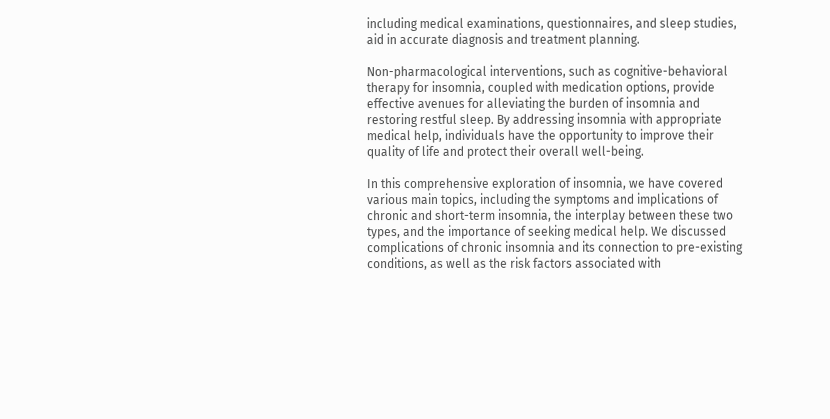including medical examinations, questionnaires, and sleep studies, aid in accurate diagnosis and treatment planning.

Non-pharmacological interventions, such as cognitive-behavioral therapy for insomnia, coupled with medication options, provide effective avenues for alleviating the burden of insomnia and restoring restful sleep. By addressing insomnia with appropriate medical help, individuals have the opportunity to improve their quality of life and protect their overall well-being.

In this comprehensive exploration of insomnia, we have covered various main topics, including the symptoms and implications of chronic and short-term insomnia, the interplay between these two types, and the importance of seeking medical help. We discussed complications of chronic insomnia and its connection to pre-existing conditions, as well as the risk factors associated with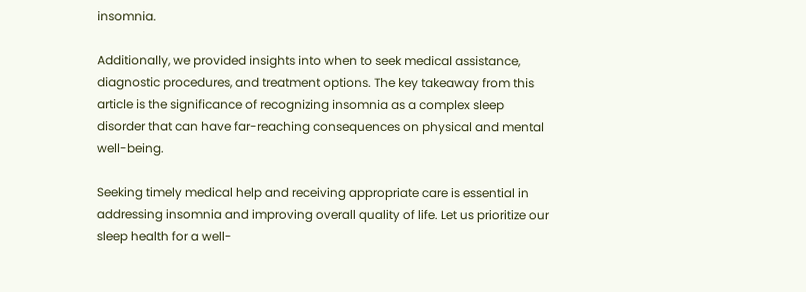insomnia.

Additionally, we provided insights into when to seek medical assistance, diagnostic procedures, and treatment options. The key takeaway from this article is the significance of recognizing insomnia as a complex sleep disorder that can have far-reaching consequences on physical and mental well-being.

Seeking timely medical help and receiving appropriate care is essential in addressing insomnia and improving overall quality of life. Let us prioritize our sleep health for a well-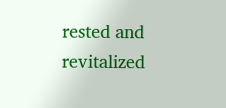rested and revitalized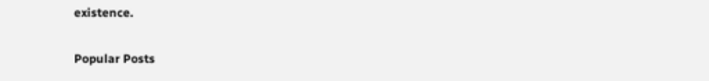existence.

Popular Posts